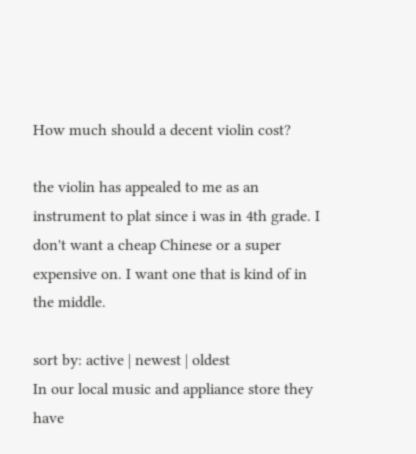How much should a decent violin cost?

the violin has appealed to me as an instrument to plat since i was in 4th grade. I don't want a cheap Chinese or a super expensive on. I want one that is kind of in the middle.

sort by: active | newest | oldest
In our local music and appliance store they have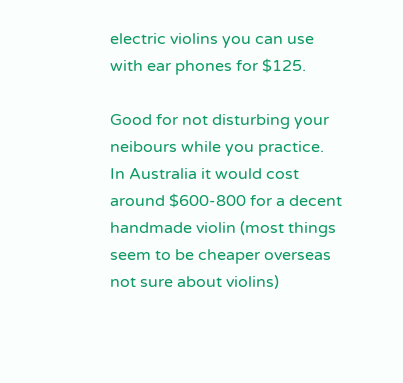electric violins you can use with ear phones for $125.

Good for not disturbing your neibours while you practice.
In Australia it would cost around $600-800 for a decent handmade violin (most things seem to be cheaper overseas not sure about violins)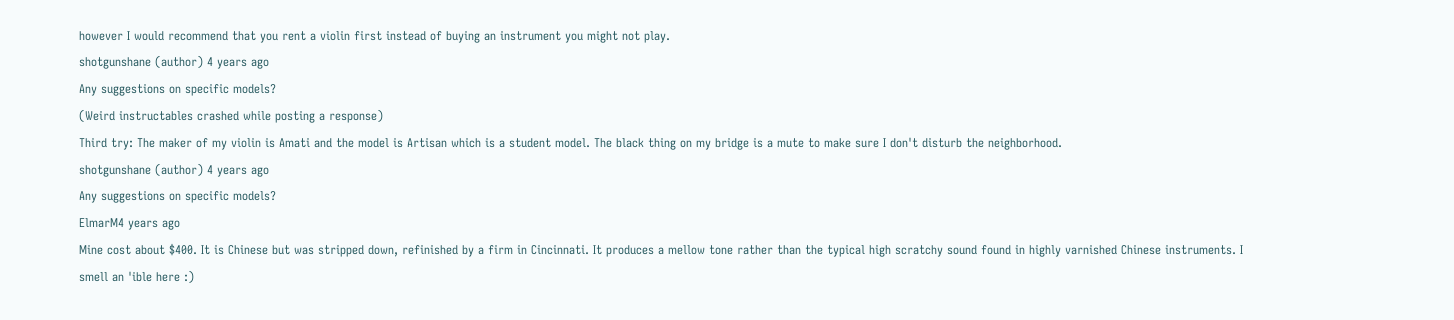however I would recommend that you rent a violin first instead of buying an instrument you might not play.
shotgunshane (author) 4 years ago
Any suggestions on specific models?
(Weird instructables crashed while posting a response)
Third try: The maker of my violin is Amati and the model is Artisan which is a student model. The black thing on my bridge is a mute to make sure I don't disturb the neighborhood.
shotgunshane (author) 4 years ago
Any suggestions on specific models?
ElmarM4 years ago
Mine cost about $400. It is Chinese but was stripped down, refinished by a firm in Cincinnati. It produces a mellow tone rather than the typical high scratchy sound found in highly varnished Chinese instruments. I smell an 'ible here :)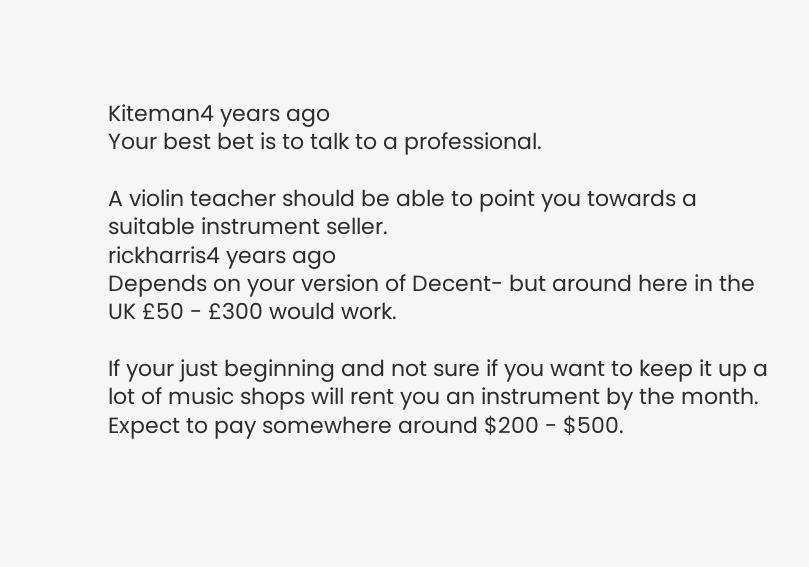Kiteman4 years ago
Your best bet is to talk to a professional.

A violin teacher should be able to point you towards a suitable instrument seller.
rickharris4 years ago
Depends on your version of Decent- but around here in the UK £50 - £300 would work.

If your just beginning and not sure if you want to keep it up a lot of music shops will rent you an instrument by the month.
Expect to pay somewhere around $200 - $500.